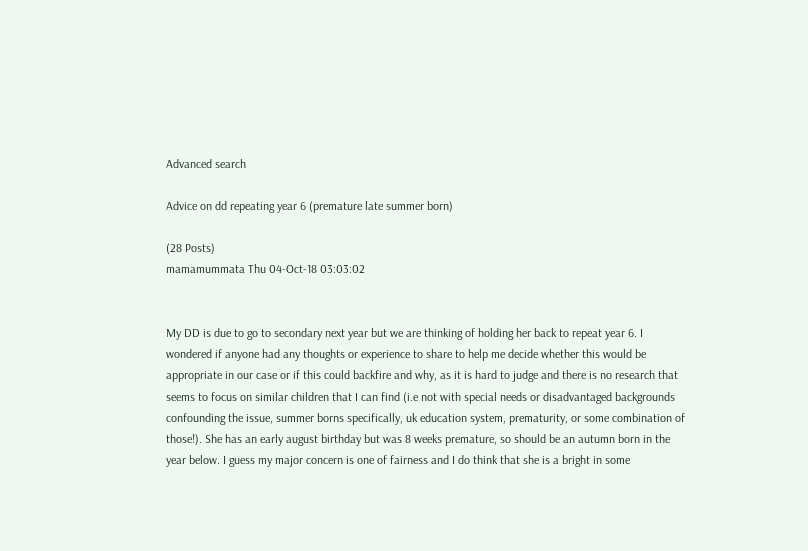Advanced search

Advice on dd repeating year 6 (premature late summer born)

(28 Posts)
mamamummata Thu 04-Oct-18 03:03:02


My DD is due to go to secondary next year but we are thinking of holding her back to repeat year 6. I wondered if anyone had any thoughts or experience to share to help me decide whether this would be appropriate in our case or if this could backfire and why, as it is hard to judge and there is no research that seems to focus on similar children that I can find (i.e not with special needs or disadvantaged backgrounds confounding the issue, summer borns specifically, uk education system, prematurity, or some combination of those!). She has an early august birthday but was 8 weeks premature, so should be an autumn born in the year below. I guess my major concern is one of fairness and I do think that she is a bright in some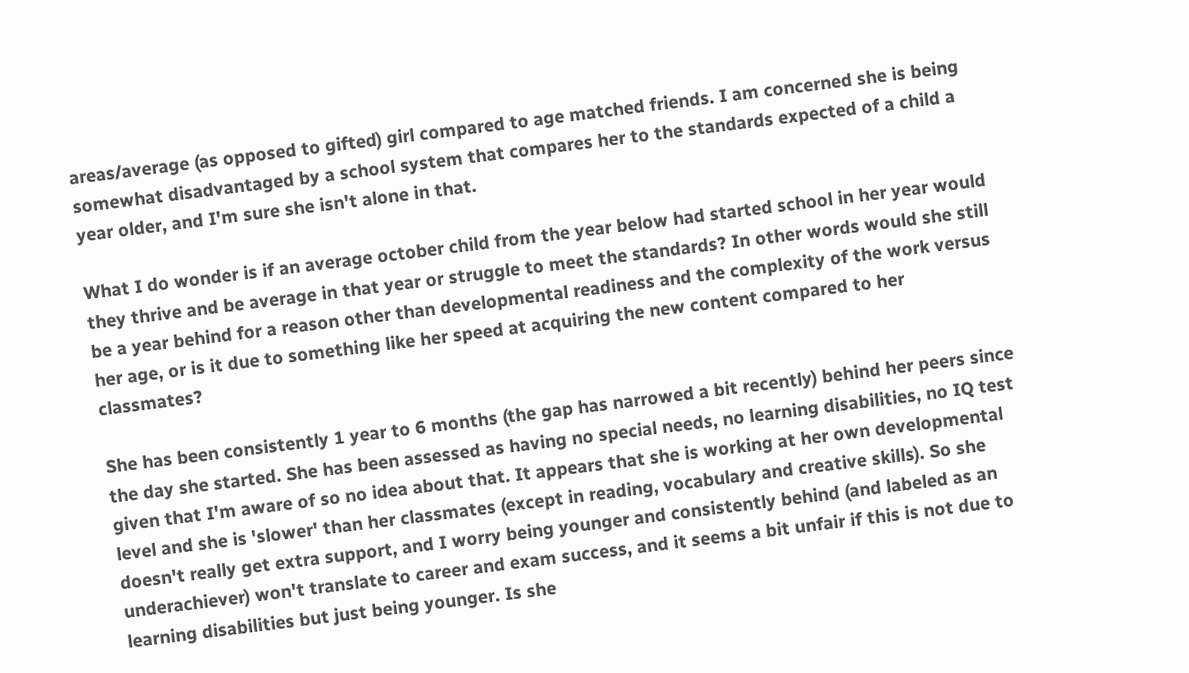areas/average (as opposed to gifted) girl compared to age matched friends. I am concerned she is being somewhat disadvantaged by a school system that compares her to the standards expected of a child a year older, and I'm sure she isn't alone in that.

What I do wonder is if an average october child from the year below had started school in her year would they thrive and be average in that year or struggle to meet the standards? In other words would she still be a year behind for a reason other than developmental readiness and the complexity of the work versus her age, or is it due to something like her speed at acquiring the new content compared to her classmates?

She has been consistently 1 year to 6 months (the gap has narrowed a bit recently) behind her peers since the day she started. She has been assessed as having no special needs, no learning disabilities, no IQ test given that I'm aware of so no idea about that. It appears that she is working at her own developmental level and she is 'slower' than her classmates (except in reading, vocabulary and creative skills). So she doesn't really get extra support, and I worry being younger and consistently behind (and labeled as an underachiever) won't translate to career and exam success, and it seems a bit unfair if this is not due to learning disabilities but just being younger. Is she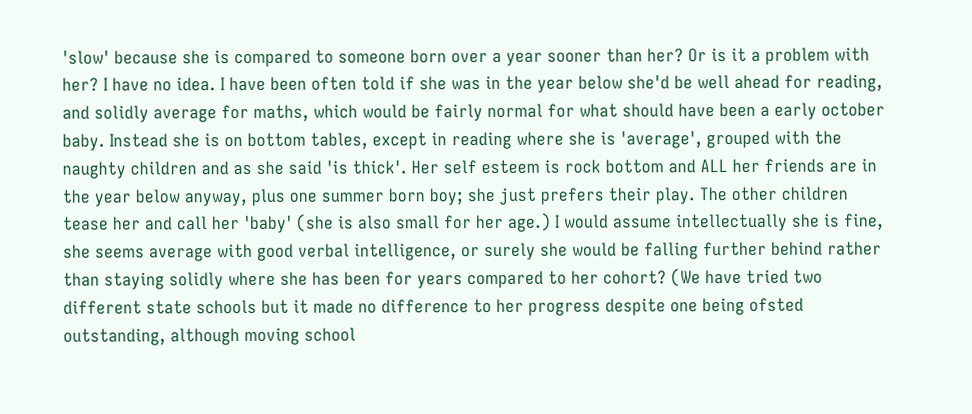'slow' because she is compared to someone born over a year sooner than her? Or is it a problem with her? I have no idea. I have been often told if she was in the year below she'd be well ahead for reading, and solidly average for maths, which would be fairly normal for what should have been a early october baby. Instead she is on bottom tables, except in reading where she is 'average', grouped with the naughty children and as she said 'is thick'. Her self esteem is rock bottom and ALL her friends are in the year below anyway, plus one summer born boy; she just prefers their play. The other children tease her and call her 'baby' (she is also small for her age.) I would assume intellectually she is fine, she seems average with good verbal intelligence, or surely she would be falling further behind rather than staying solidly where she has been for years compared to her cohort? (We have tried two different state schools but it made no difference to her progress despite one being ofsted outstanding, although moving school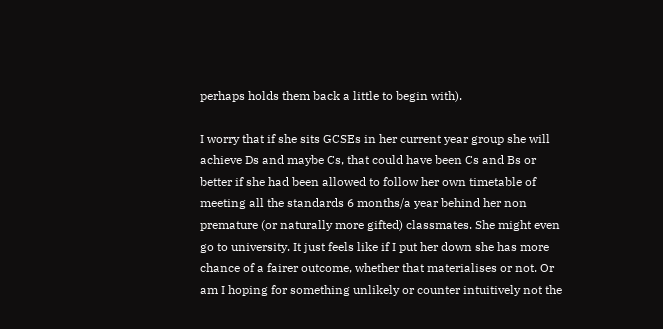perhaps holds them back a little to begin with).

I worry that if she sits GCSEs in her current year group she will achieve Ds and maybe Cs, that could have been Cs and Bs or better if she had been allowed to follow her own timetable of meeting all the standards 6 months/a year behind her non premature (or naturally more gifted) classmates. She might even go to university. It just feels like if I put her down she has more chance of a fairer outcome, whether that materialises or not. Or am I hoping for something unlikely or counter intuitively not the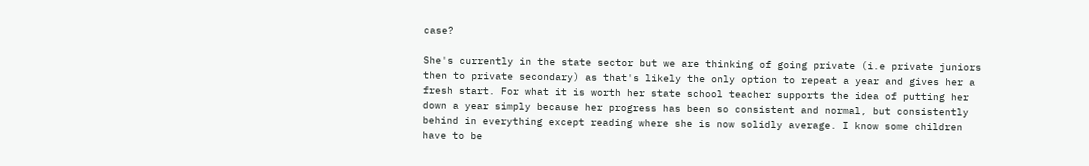case?

She's currently in the state sector but we are thinking of going private (i.e private juniors then to private secondary) as that's likely the only option to repeat a year and gives her a fresh start. For what it is worth her state school teacher supports the idea of putting her down a year simply because her progress has been so consistent and normal, but consistently behind in everything except reading where she is now solidly average. I know some children have to be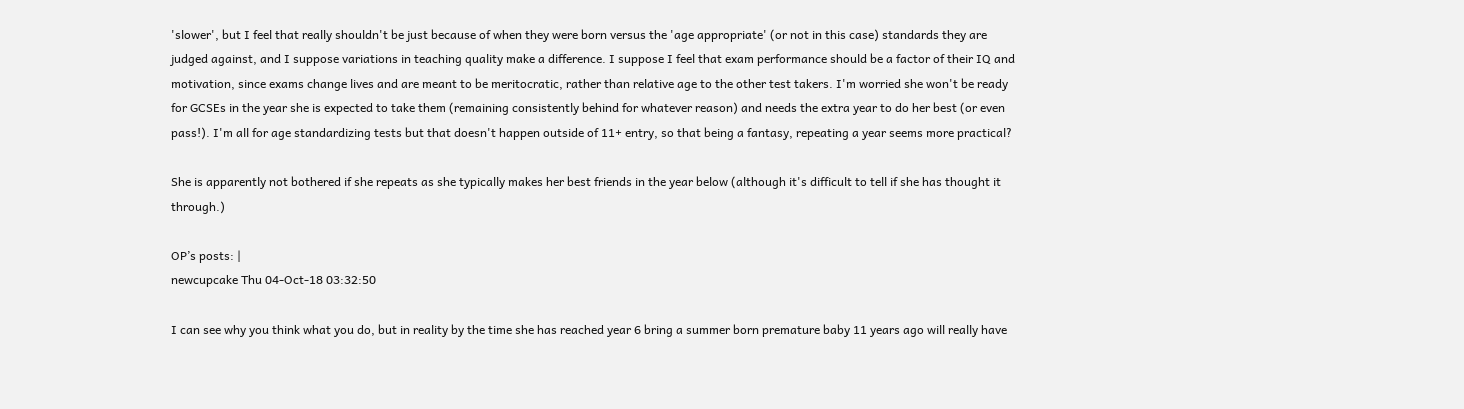'slower', but I feel that really shouldn't be just because of when they were born versus the 'age appropriate' (or not in this case) standards they are judged against, and I suppose variations in teaching quality make a difference. I suppose I feel that exam performance should be a factor of their IQ and motivation, since exams change lives and are meant to be meritocratic, rather than relative age to the other test takers. I'm worried she won't be ready for GCSEs in the year she is expected to take them (remaining consistently behind for whatever reason) and needs the extra year to do her best (or even pass!). I'm all for age standardizing tests but that doesn't happen outside of 11+ entry, so that being a fantasy, repeating a year seems more practical?

She is apparently not bothered if she repeats as she typically makes her best friends in the year below (although it's difficult to tell if she has thought it through.)

OP’s posts: |
newcupcake Thu 04-Oct-18 03:32:50

I can see why you think what you do, but in reality by the time she has reached year 6 bring a summer born premature baby 11 years ago will really have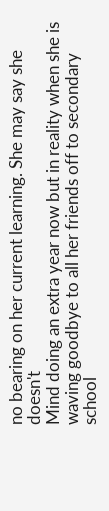no bearing on her current learning. She may say she doesn't
Mind doing an extra year now but in reality when she is waving goodbye to all her friends off to secondary school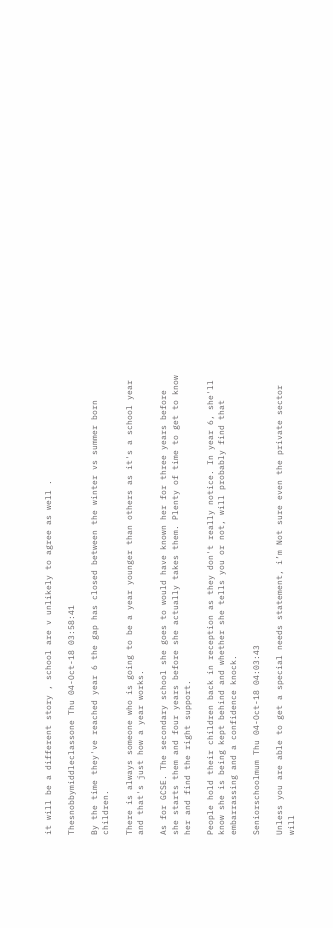it will be a different story , school are v unlikely to agree as well .

Thesnobbymiddleclassone Thu 04-Oct-18 03:58:41

By the time they've reached year 6 the gap has closed between the winter vs summer born children.

There is always someone who is going to be a year younger than others as it's a school year and that's just how a year works.

As for GCSE. The secondary school she goes to would have known her for three years before she starts them and four years before she actually takes them. Plenty of time to get to know her and find the right support.

People hold their children back in reception as they don't really notice. In year 6, she'll know she is being kept behind and whether she tells you or not, will probably find that embarrassing and a confidence knock.

Seniorschoolmum Thu 04-Oct-18 04:03:43

Unless you are able to get a special needs statement, i’m Not sure even the private sector will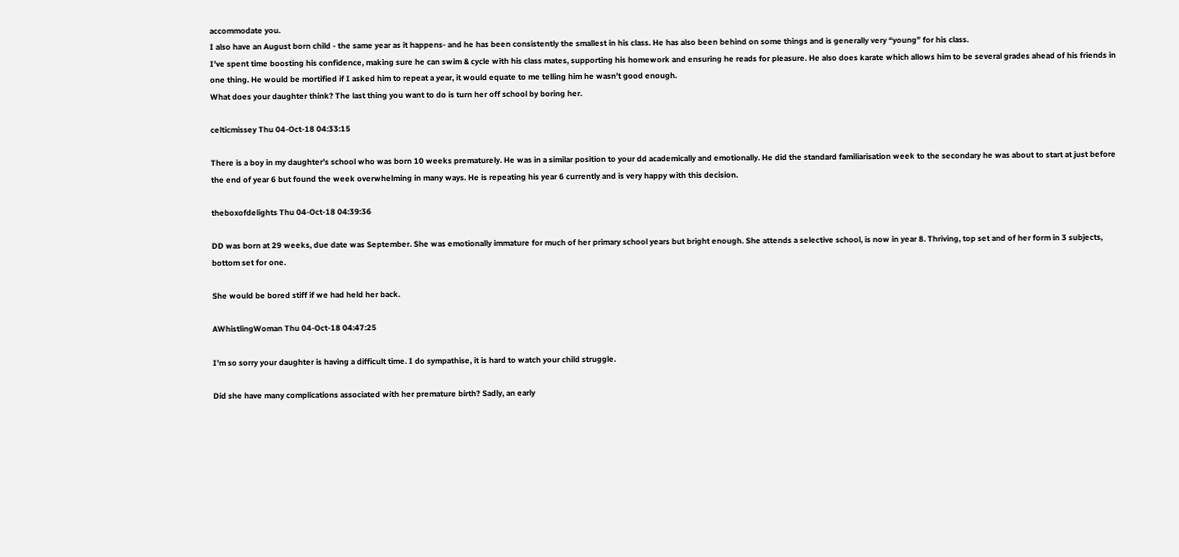accommodate you.
I also have an August born child - the same year as it happens- and he has been consistently the smallest in his class. He has also been behind on some things and is generally very “young” for his class.
I’ve spent time boosting his confidence, making sure he can swim & cycle with his class mates, supporting his homework and ensuring he reads for pleasure. He also does karate which allows him to be several grades ahead of his friends in one thing. He would be mortified if I asked him to repeat a year, it would equate to me telling him he wasn’t good enough.
What does your daughter think? The last thing you want to do is turn her off school by boring her.

celticmissey Thu 04-Oct-18 04:33:15

There is a boy in my daughter's school who was born 10 weeks prematurely. He was in a similar position to your dd academically and emotionally. He did the standard familiarisation week to the secondary he was about to start at just before the end of year 6 but found the week overwhelming in many ways. He is repeating his year 6 currently and is very happy with this decision.

theboxofdelights Thu 04-Oct-18 04:39:36

DD was born at 29 weeks, due date was September. She was emotionally immature for much of her primary school years but bright enough. She attends a selective school, is now in year 8. Thriving, top set and of her form in 3 subjects, bottom set for one.

She would be bored stiff if we had held her back.

AWhistlingWoman Thu 04-Oct-18 04:47:25

I’m so sorry your daughter is having a difficult time. I do sympathise, it is hard to watch your child struggle.

Did she have many complications associated with her premature birth? Sadly, an early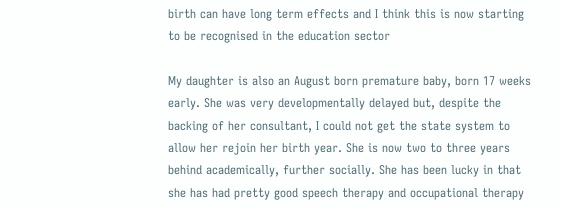birth can have long term effects and I think this is now starting to be recognised in the education sector

My daughter is also an August born premature baby, born 17 weeks early. She was very developmentally delayed but, despite the backing of her consultant, I could not get the state system to allow her rejoin her birth year. She is now two to three years behind academically, further socially. She has been lucky in that she has had pretty good speech therapy and occupational therapy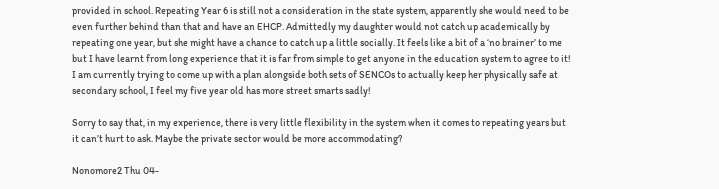provided in school. Repeating Year 6 is still not a consideration in the state system, apparently she would need to be even further behind than that and have an EHCP. Admittedly my daughter would not catch up academically by repeating one year, but she might have a chance to catch up a little socially. It feels like a bit of a ‘no brainer’ to me but I have learnt from long experience that it is far from simple to get anyone in the education system to agree to it! I am currently trying to come up with a plan alongside both sets of SENCOs to actually keep her physically safe at secondary school, I feel my five year old has more street smarts sadly!

Sorry to say that, in my experience, there is very little flexibility in the system when it comes to repeating years but it can’t hurt to ask. Maybe the private sector would be more accommodating?

Nonomore2 Thu 04-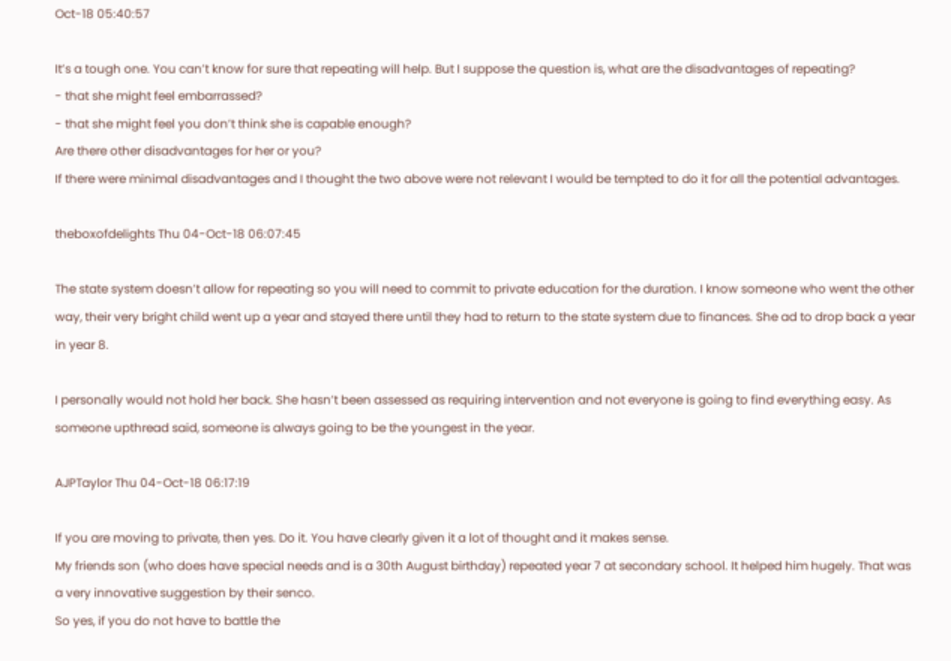Oct-18 05:40:57

It’s a tough one. You can’t know for sure that repeating will help. But I suppose the question is, what are the disadvantages of repeating?
- that she might feel embarrassed?
- that she might feel you don’t think she is capable enough?
Are there other disadvantages for her or you?
If there were minimal disadvantages and I thought the two above were not relevant I would be tempted to do it for all the potential advantages.

theboxofdelights Thu 04-Oct-18 06:07:45

The state system doesn’t allow for repeating so you will need to commit to private education for the duration. I know someone who went the other way, their very bright child went up a year and stayed there until they had to return to the state system due to finances. She ad to drop back a year in year 8.

I personally would not hold her back. She hasn’t been assessed as requiring intervention and not everyone is going to find everything easy. As someone upthread said, someone is always going to be the youngest in the year.

AJPTaylor Thu 04-Oct-18 06:17:19

If you are moving to private, then yes. Do it. You have clearly given it a lot of thought and it makes sense.
My friends son (who does have special needs and is a 30th August birthday) repeated year 7 at secondary school. It helped him hugely. That was a very innovative suggestion by their senco.
So yes, if you do not have to battle the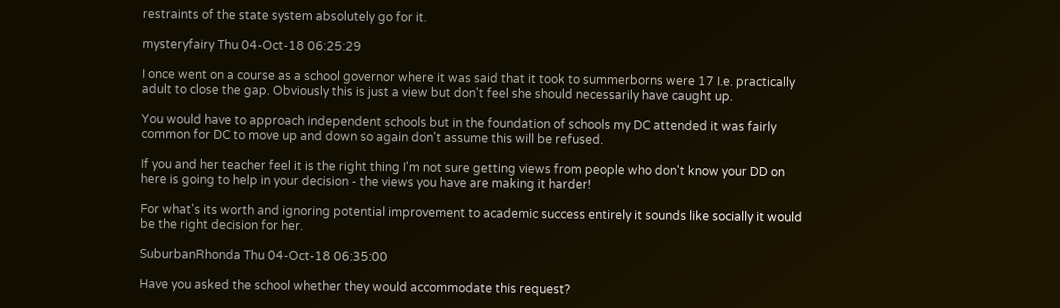restraints of the state system absolutely go for it.

mysteryfairy Thu 04-Oct-18 06:25:29

I once went on a course as a school governor where it was said that it took to summerborns were 17 I.e. practically adult to close the gap. Obviously this is just a view but don't feel she should necessarily have caught up.

You would have to approach independent schools but in the foundation of schools my DC attended it was fairly common for DC to move up and down so again don't assume this will be refused.

If you and her teacher feel it is the right thing I'm not sure getting views from people who don't know your DD on here is going to help in your decision - the views you have are making it harder!

For what's its worth and ignoring potential improvement to academic success entirely it sounds like socially it would be the right decision for her.

SuburbanRhonda Thu 04-Oct-18 06:35:00

Have you asked the school whether they would accommodate this request?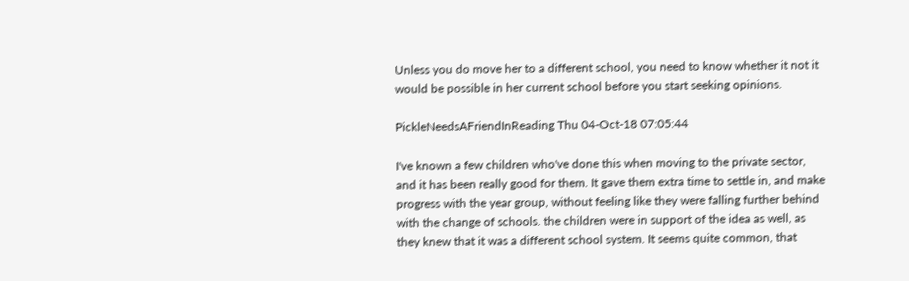Unless you do move her to a different school, you need to know whether it not it would be possible in her current school before you start seeking opinions.

PickleNeedsAFriendInReading Thu 04-Oct-18 07:05:44

I've known a few children who've done this when moving to the private sector, and it has been really good for them. It gave them extra time to settle in, and make progress with the year group, without feeling like they were falling further behind with the change of schools. the children were in support of the idea as well, as they knew that it was a different school system. It seems quite common, that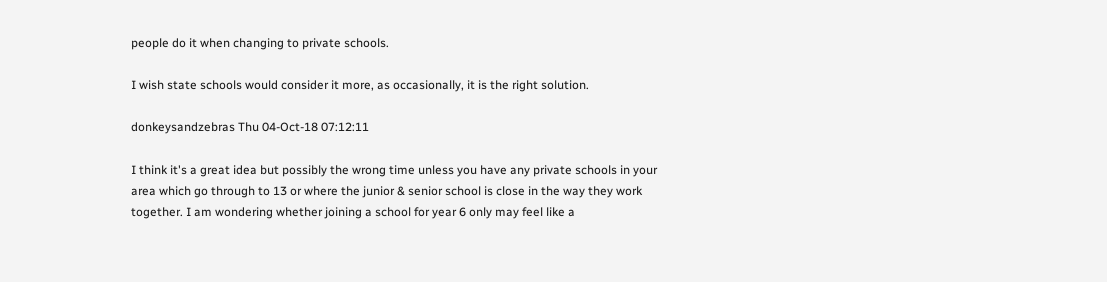people do it when changing to private schools.

I wish state schools would consider it more, as occasionally, it is the right solution.

donkeysandzebras Thu 04-Oct-18 07:12:11

I think it's a great idea but possibly the wrong time unless you have any private schools in your area which go through to 13 or where the junior & senior school is close in the way they work together. I am wondering whether joining a school for year 6 only may feel like a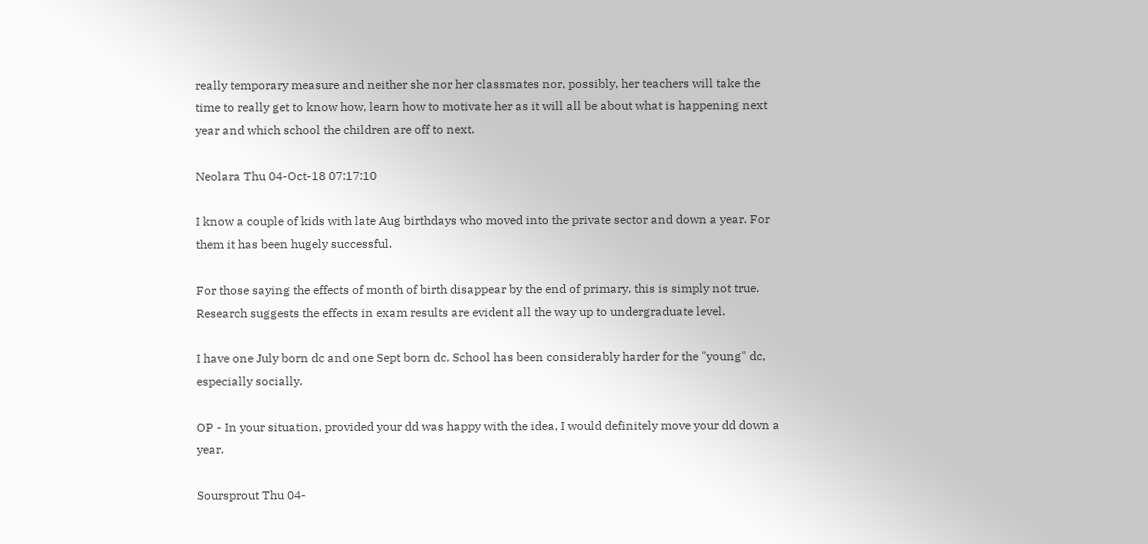really temporary measure and neither she nor her classmates nor, possibly, her teachers will take the time to really get to know how, learn how to motivate her as it will all be about what is happening next year and which school the children are off to next.

Neolara Thu 04-Oct-18 07:17:10

I know a couple of kids with late Aug birthdays who moved into the private sector and down a year. For them it has been hugely successful.

For those saying the effects of month of birth disappear by the end of primary, this is simply not true. Research suggests the effects in exam results are evident all the way up to undergraduate level.

I have one July born dc and one Sept born dc. School has been considerably harder for the "young" dc, especially socially.

OP - In your situation, provided your dd was happy with the idea, I would definitely move your dd down a year.

Soursprout Thu 04-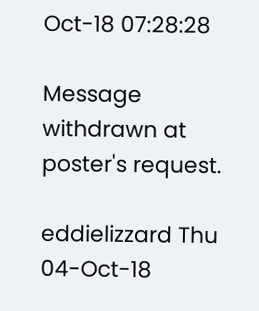Oct-18 07:28:28

Message withdrawn at poster's request.

eddielizzard Thu 04-Oct-18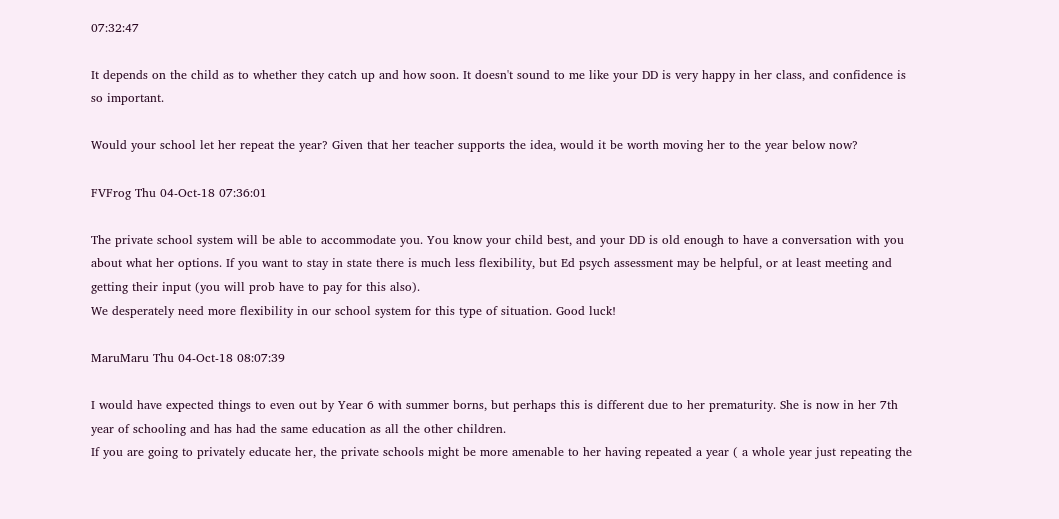07:32:47

It depends on the child as to whether they catch up and how soon. It doesn't sound to me like your DD is very happy in her class, and confidence is so important.

Would your school let her repeat the year? Given that her teacher supports the idea, would it be worth moving her to the year below now?

FVFrog Thu 04-Oct-18 07:36:01

The private school system will be able to accommodate you. You know your child best, and your DD is old enough to have a conversation with you about what her options. If you want to stay in state there is much less flexibility, but Ed psych assessment may be helpful, or at least meeting and getting their input (you will prob have to pay for this also).
We desperately need more flexibility in our school system for this type of situation. Good luck!

MaruMaru Thu 04-Oct-18 08:07:39

I would have expected things to even out by Year 6 with summer borns, but perhaps this is different due to her prematurity. She is now in her 7th year of schooling and has had the same education as all the other children.
If you are going to privately educate her, the private schools might be more amenable to her having repeated a year ( a whole year just repeating the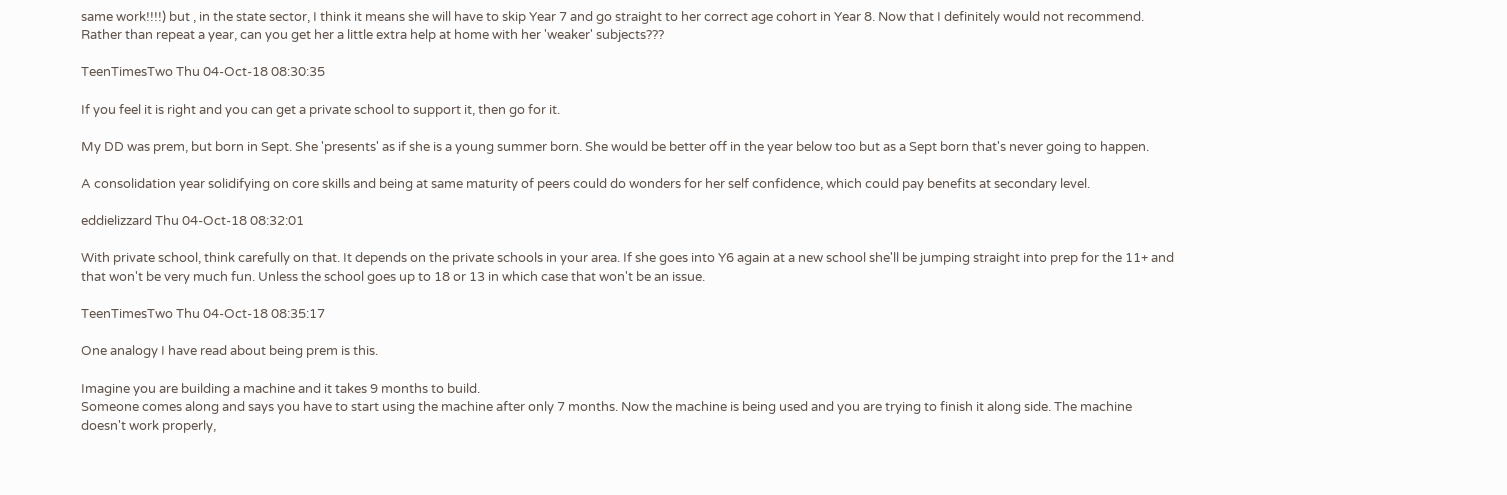same work!!!!) but , in the state sector, I think it means she will have to skip Year 7 and go straight to her correct age cohort in Year 8. Now that I definitely would not recommend.
Rather than repeat a year, can you get her a little extra help at home with her 'weaker' subjects???

TeenTimesTwo Thu 04-Oct-18 08:30:35

If you feel it is right and you can get a private school to support it, then go for it.

My DD was prem, but born in Sept. She 'presents' as if she is a young summer born. She would be better off in the year below too but as a Sept born that's never going to happen.

A consolidation year solidifying on core skills and being at same maturity of peers could do wonders for her self confidence, which could pay benefits at secondary level.

eddielizzard Thu 04-Oct-18 08:32:01

With private school, think carefully on that. It depends on the private schools in your area. If she goes into Y6 again at a new school she'll be jumping straight into prep for the 11+ and that won't be very much fun. Unless the school goes up to 18 or 13 in which case that won't be an issue.

TeenTimesTwo Thu 04-Oct-18 08:35:17

One analogy I have read about being prem is this.

Imagine you are building a machine and it takes 9 months to build.
Someone comes along and says you have to start using the machine after only 7 months. Now the machine is being used and you are trying to finish it along side. The machine doesn't work properly,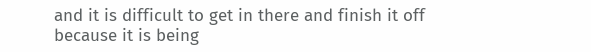and it is difficult to get in there and finish it off because it is being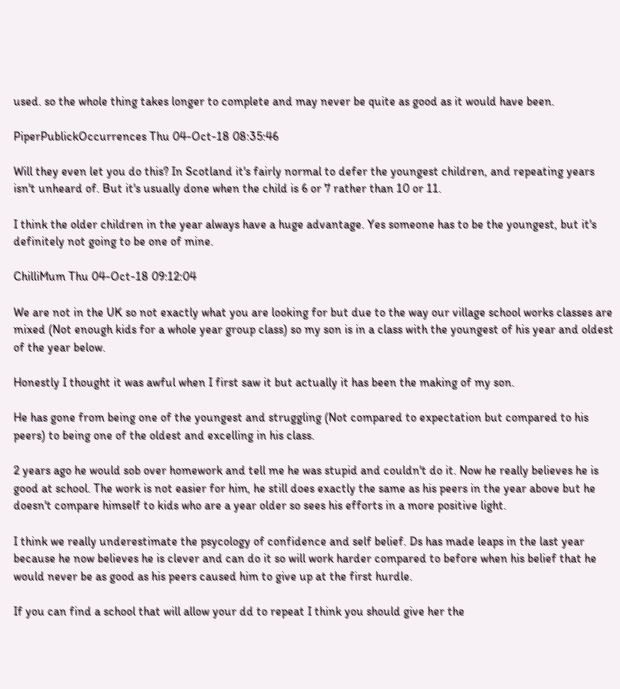used. so the whole thing takes longer to complete and may never be quite as good as it would have been.

PiperPublickOccurrences Thu 04-Oct-18 08:35:46

Will they even let you do this? In Scotland it's fairly normal to defer the youngest children, and repeating years isn't unheard of. But it's usually done when the child is 6 or 7 rather than 10 or 11.

I think the older children in the year always have a huge advantage. Yes someone has to be the youngest, but it's definitely not going to be one of mine.

ChilliMum Thu 04-Oct-18 09:12:04

We are not in the UK so not exactly what you are looking for but due to the way our village school works classes are mixed (Not enough kids for a whole year group class) so my son is in a class with the youngest of his year and oldest of the year below.

Honestly I thought it was awful when I first saw it but actually it has been the making of my son.

He has gone from being one of the youngest and struggling (Not compared to expectation but compared to his peers) to being one of the oldest and excelling in his class.

2 years ago he would sob over homework and tell me he was stupid and couldn't do it. Now he really believes he is good at school. The work is not easier for him, he still does exactly the same as his peers in the year above but he doesn't compare himself to kids who are a year older so sees his efforts in a more positive light.

I think we really underestimate the psycology of confidence and self belief. Ds has made leaps in the last year because he now believes he is clever and can do it so will work harder compared to before when his belief that he would never be as good as his peers caused him to give up at the first hurdle.

If you can find a school that will allow your dd to repeat I think you should give her the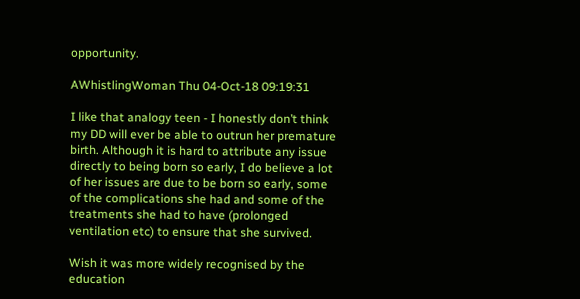opportunity.

AWhistlingWoman Thu 04-Oct-18 09:19:31

I like that analogy teen - I honestly don’t think my DD will ever be able to outrun her premature birth. Although it is hard to attribute any issue directly to being born so early, I do believe a lot of her issues are due to be born so early, some of the complications she had and some of the treatments she had to have (prolonged ventilation etc) to ensure that she survived.

Wish it was more widely recognised by the education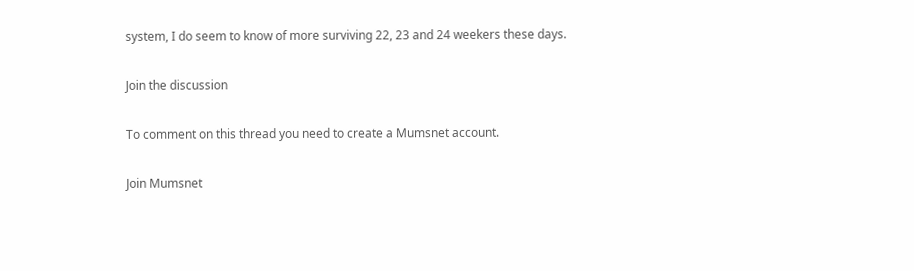system, I do seem to know of more surviving 22, 23 and 24 weekers these days.

Join the discussion

To comment on this thread you need to create a Mumsnet account.

Join Mumsnet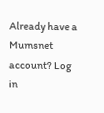Already have a Mumsnet account? Log in